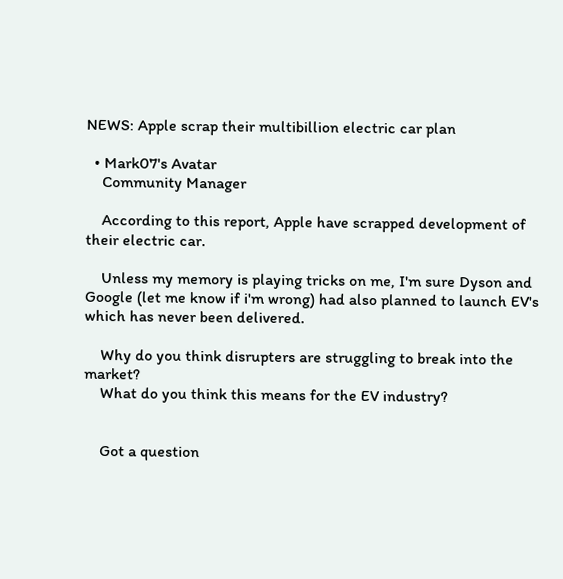NEWS: Apple scrap their multibillion electric car plan

  • Mark07's Avatar
    Community Manager

    According to this report, Apple have scrapped development of their electric car.

    Unless my memory is playing tricks on me, I'm sure Dyson and Google (let me know if i'm wrong) had also planned to launch EV's which has never been delivered.

    Why do you think disrupters are struggling to break into the market?
    What do you think this means for the EV industry?


    Got a question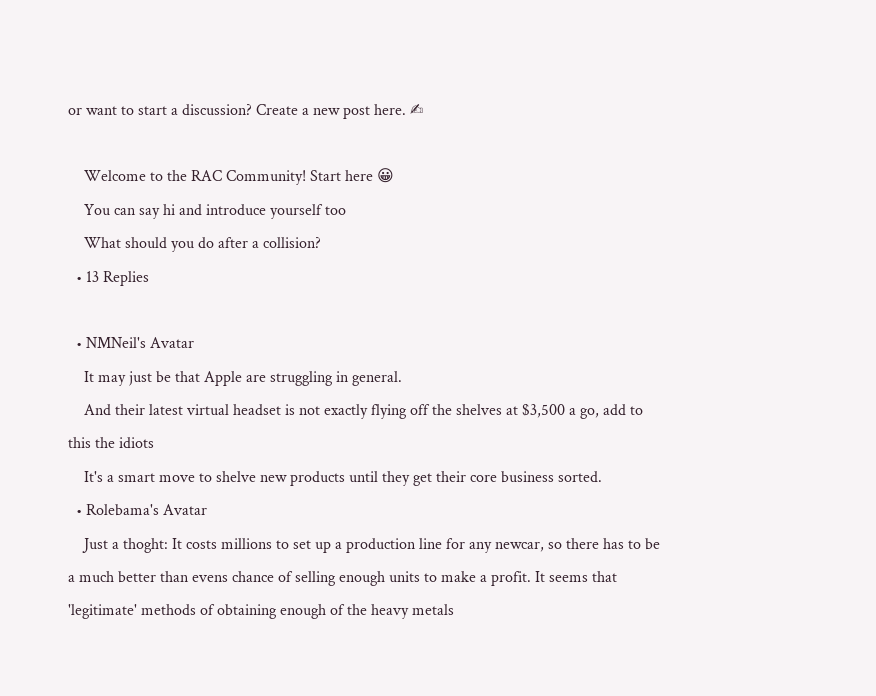or want to start a discussion? Create a new post here. ✍

    Welcome to the RAC Community! Start here 😀
    You can say hi and introduce yourself too
    What should you do after a collision?
  • 13 Replies

  • NMNeil's Avatar
    It may just be that Apple are struggling in general.
    And their latest virtual headset is not exactly flying off the shelves at $3,500 a go, add to this the idiots
    It's a smart move to shelve new products until they get their core business sorted.
  • Rolebama's Avatar
    Just a thoght: It costs millions to set up a production line for any newcar, so there has to be a much better than evens chance of selling enough units to make a profit. It seems that 'legitimate' methods of obtaining enough of the heavy metals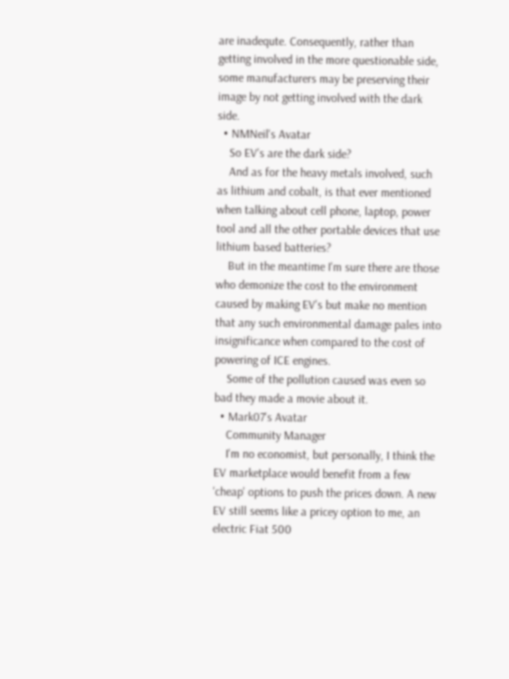are inadequte. Consequently, rather than getting involved in the more questionable side, some manufacturers may be preserving their image by not getting involved with the dark side.
  • NMNeil's Avatar
    So EV's are the dark side?
    And as for the heavy metals involved, such as lithium and cobalt, is that ever mentioned when talking about cell phone, laptop, power tool and all the other portable devices that use lithium based batteries?
    But in the meantime I'm sure there are those who demonize the cost to the environment caused by making EV's but make no mention that any such environmental damage pales into insignificance when compared to the cost of powering of ICE engines.
    Some of the pollution caused was even so bad they made a movie about it.
  • Mark07's Avatar
    Community Manager
    I'm no economist, but personally, I think the EV marketplace would benefit from a few 'cheap' options to push the prices down. A new EV still seems like a pricey option to me, an electric Fiat 500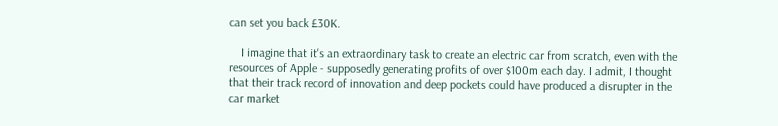can set you back £30K.

    I imagine that it's an extraordinary task to create an electric car from scratch, even with the resources of Apple - supposedly generating profits of over $100m each day. I admit, I thought that their track record of innovation and deep pockets could have produced a disrupter in the car market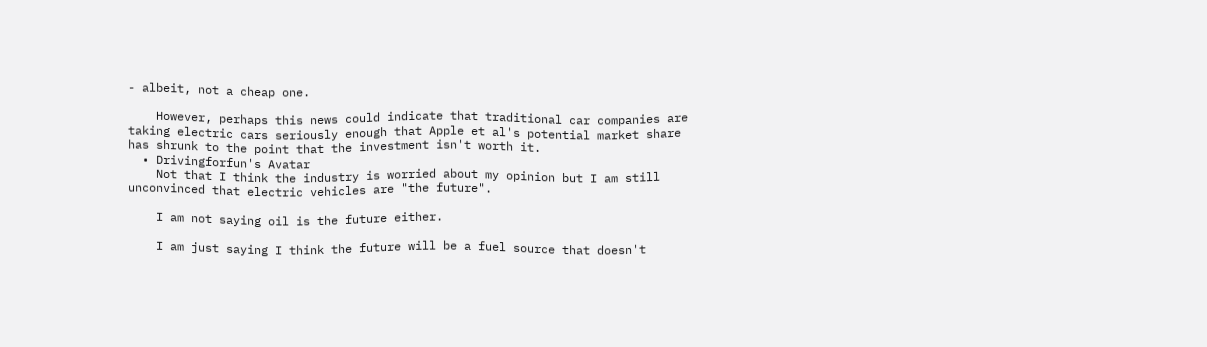- albeit, not a cheap one.

    However, perhaps this news could indicate that traditional car companies are taking electric cars seriously enough that Apple et al's potential market share has shrunk to the point that the investment isn't worth it.
  • Drivingforfun's Avatar
    Not that I think the industry is worried about my opinion but I am still unconvinced that electric vehicles are "the future".

    I am not saying oil is the future either.

    I am just saying I think the future will be a fuel source that doesn't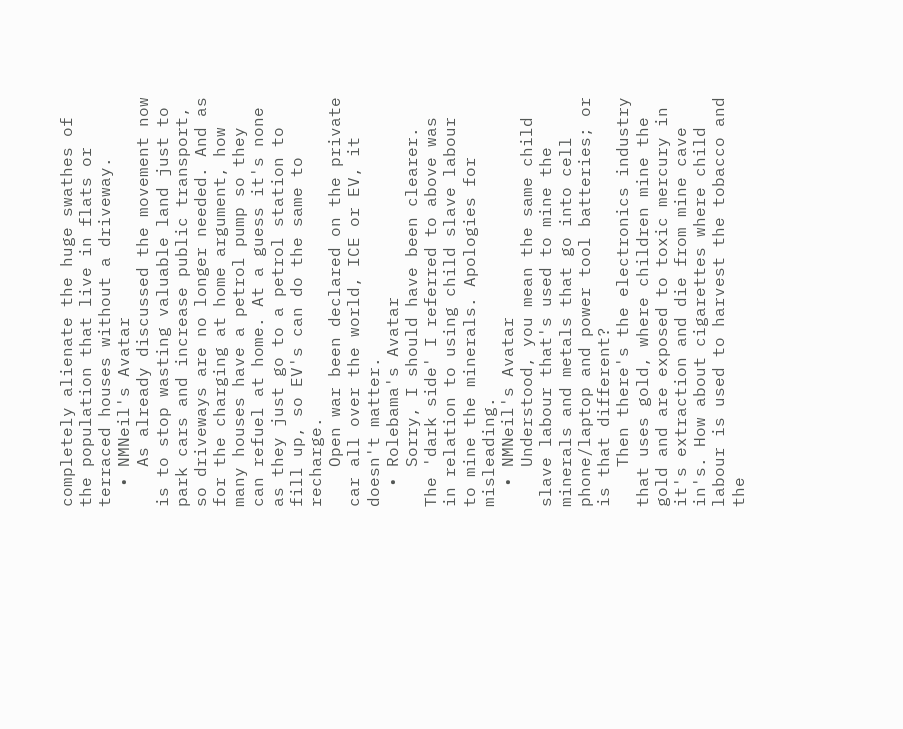completely alienate the huge swathes of the population that live in flats or terraced houses without a driveway.
  • NMNeil's Avatar
    As already discussed the movement now is to stop wasting valuable land just to park cars and increase public transport, so driveways are no longer needed. And as for the charging at home argument, how many houses have a petrol pump so they can refuel at home. At a guess it's none as they just go to a petrol station to fill up, so EV's can do the same to recharge.
    Open war been declared on the private car all over the world, ICE or EV, it doesn't matter.
  • Rolebama's Avatar
    Sorry, I should have been clearer. The 'dark side' I referred to above was in relation to using child slave labour to mine the minerals. Apologies for misleading.
  • NMNeil's Avatar
    Understood, you mean the same child slave labour that's used to mine the minerals and metals that go into cell phone/laptop and power tool batteries; or is that different?
    Then there's the electronics industry that uses gold, where children mine the gold and are exposed to toxic mercury in it's extraction and die from mine cave in's. How about cigarettes where child labour is used to harvest the tobacco and the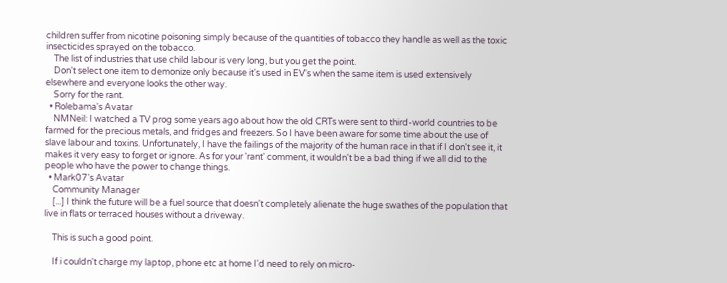children suffer from nicotine poisoning simply because of the quantities of tobacco they handle as well as the toxic insecticides sprayed on the tobacco.
    The list of industries that use child labour is very long, but you get the point.
    Don't select one item to demonize only because it's used in EV's when the same item is used extensively elsewhere and everyone looks the other way.
    Sorry for the rant.
  • Rolebama's Avatar
    NMNeil: I watched a TV prog some years ago about how the old CRTs were sent to third-world countries to be farmed for the precious metals, and fridges and freezers. So I have been aware for some time about the use of slave labour and toxins. Unfortunately, I have the failings of the majority of the human race in that if I don't see it, it makes it very easy to forget or ignore. As for your 'rant' comment, it wouldn't be a bad thing if we all did to the people who have the power to change things.
  • Mark07's Avatar
    Community Manager
    [...] I think the future will be a fuel source that doesn't completely alienate the huge swathes of the population that live in flats or terraced houses without a driveway.

    This is such a good point.

    If i couldn't charge my laptop, phone etc at home I'd need to rely on micro-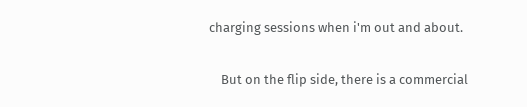charging sessions when i'm out and about.

    But on the flip side, there is a commercial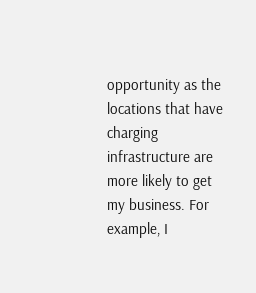opportunity as the locations that have charging infrastructure are more likely to get my business. For example, I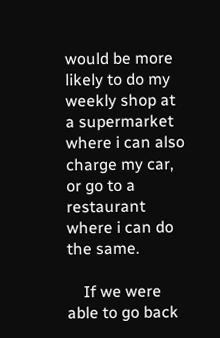would be more likely to do my weekly shop at a supermarket where i can also charge my car, or go to a restaurant where i can do the same.

    If we were able to go back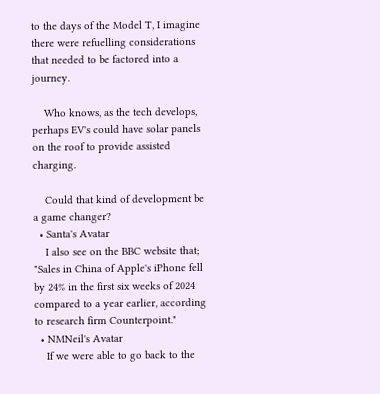to the days of the Model T, I imagine there were refuelling considerations that needed to be factored into a journey.

    Who knows, as the tech develops, perhaps EV's could have solar panels on the roof to provide assisted charging.

    Could that kind of development be a game changer?
  • Santa's Avatar
    I also see on the BBC website that; "Sales in China of Apple's iPhone fell by 24% in the first six weeks of 2024 compared to a year earlier, according to research firm Counterpoint."
  • NMNeil's Avatar
    If we were able to go back to the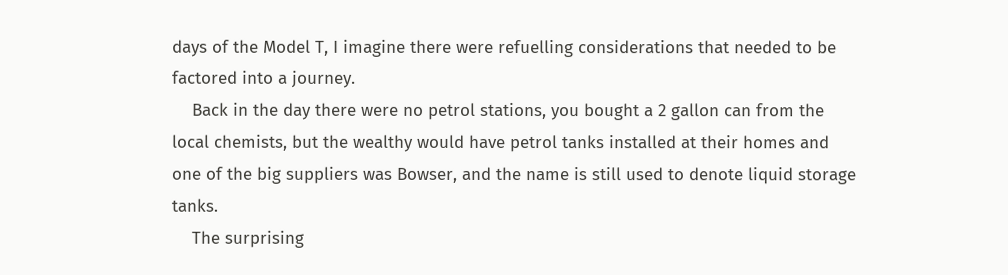days of the Model T, I imagine there were refuelling considerations that needed to be factored into a journey.
    Back in the day there were no petrol stations, you bought a 2 gallon can from the local chemists, but the wealthy would have petrol tanks installed at their homes and one of the big suppliers was Bowser, and the name is still used to denote liquid storage tanks.
    The surprising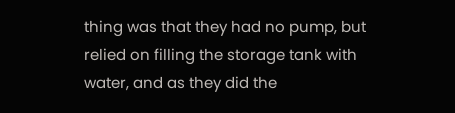thing was that they had no pump, but relied on filling the storage tank with water, and as they did the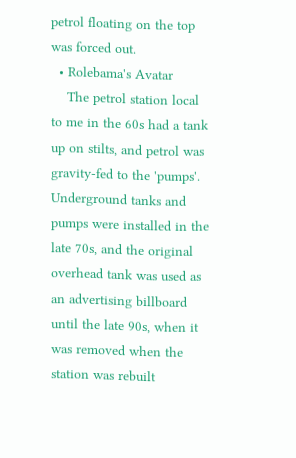petrol floating on the top was forced out.
  • Rolebama's Avatar
    The petrol station local to me in the 60s had a tank up on stilts, and petrol was gravity-fed to the 'pumps'. Underground tanks and pumps were installed in the late 70s, and the original overhead tank was used as an advertising billboard until the late 90s, when it was removed when the station was rebuilt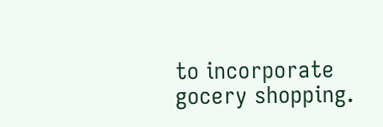to incorporate gocery shopping.